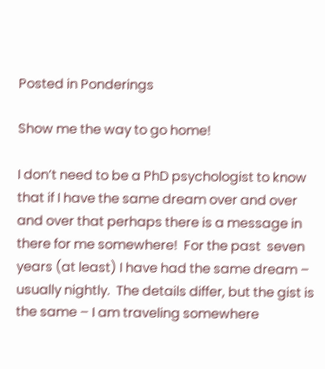Posted in Ponderings

Show me the way to go home!

I don’t need to be a PhD psychologist to know that if I have the same dream over and over and over that perhaps there is a message in there for me somewhere!  For the past  seven years (at least) I have had the same dream – usually nightly.  The details differ, but the gist is the same – I am traveling somewhere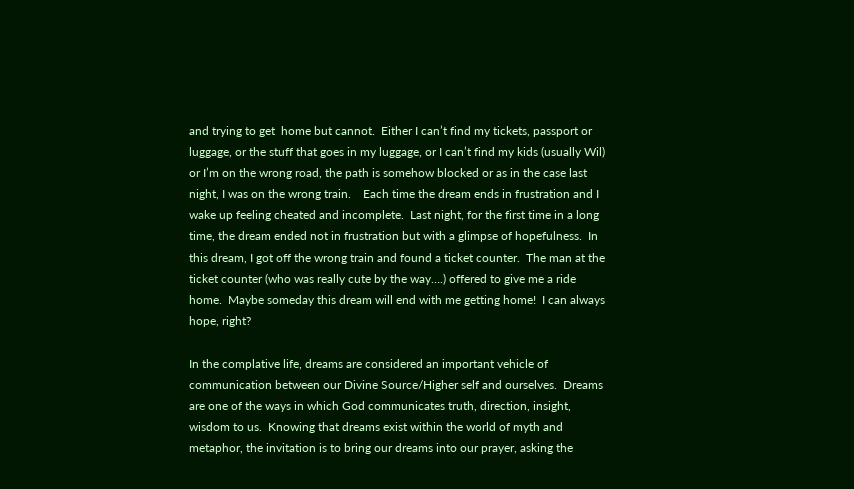and trying to get  home but cannot.  Either I can’t find my tickets, passport or luggage, or the stuff that goes in my luggage, or I can’t find my kids (usually Wil) or I’m on the wrong road, the path is somehow blocked or as in the case last night, I was on the wrong train.    Each time the dream ends in frustration and I wake up feeling cheated and incomplete.  Last night, for the first time in a long time, the dream ended not in frustration but with a glimpse of hopefulness.  In this dream, I got off the wrong train and found a ticket counter.  The man at the ticket counter (who was really cute by the way….) offered to give me a ride home.  Maybe someday this dream will end with me getting home!  I can always hope, right?

In the complative life, dreams are considered an important vehicle of communication between our Divine Source/Higher self and ourselves.  Dreams are one of the ways in which God communicates truth, direction, insight, wisdom to us.  Knowing that dreams exist within the world of myth and metaphor, the invitation is to bring our dreams into our prayer, asking the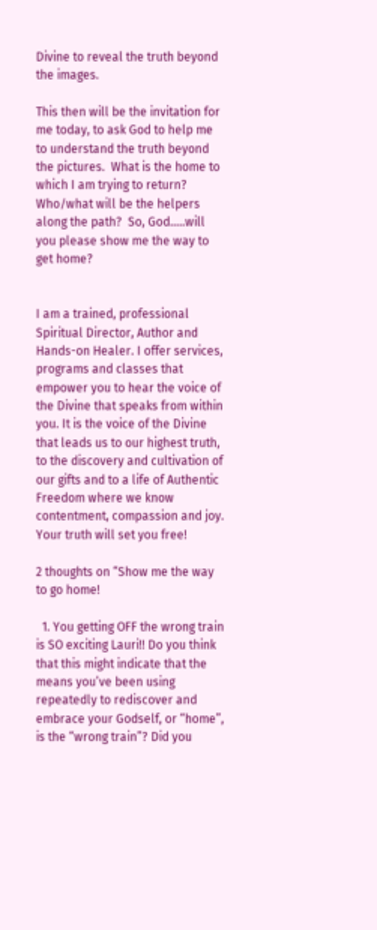Divine to reveal the truth beyond the images.

This then will be the invitation for me today, to ask God to help me to understand the truth beyond the pictures.  What is the home to which I am trying to return?  Who/what will be the helpers along the path?  So, God…..will you please show me the way to get home?


I am a trained, professional Spiritual Director, Author and Hands-on Healer. I offer services, programs and classes that empower you to hear the voice of the Divine that speaks from within you. It is the voice of the Divine that leads us to our highest truth, to the discovery and cultivation of our gifts and to a life of Authentic Freedom where we know contentment, compassion and joy. Your truth will set you free!

2 thoughts on “Show me the way to go home!

  1. You getting OFF the wrong train is SO exciting Lauri!! Do you think that this might indicate that the means you’ve been using repeatedly to rediscover and embrace your Godself, or “home”, is the “wrong train”? Did you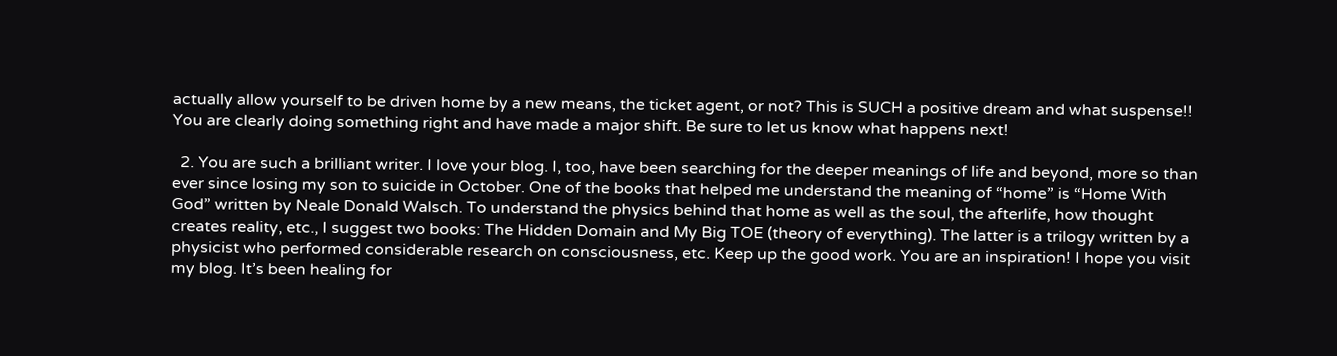actually allow yourself to be driven home by a new means, the ticket agent, or not? This is SUCH a positive dream and what suspense!! You are clearly doing something right and have made a major shift. Be sure to let us know what happens next!

  2. You are such a brilliant writer. I love your blog. I, too, have been searching for the deeper meanings of life and beyond, more so than ever since losing my son to suicide in October. One of the books that helped me understand the meaning of “home” is “Home With God” written by Neale Donald Walsch. To understand the physics behind that home as well as the soul, the afterlife, how thought creates reality, etc., I suggest two books: The Hidden Domain and My Big TOE (theory of everything). The latter is a trilogy written by a physicist who performed considerable research on consciousness, etc. Keep up the good work. You are an inspiration! I hope you visit my blog. It’s been healing for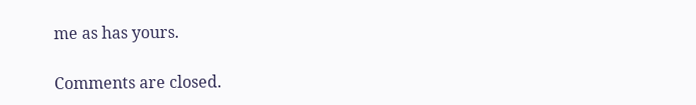me as has yours.

Comments are closed.